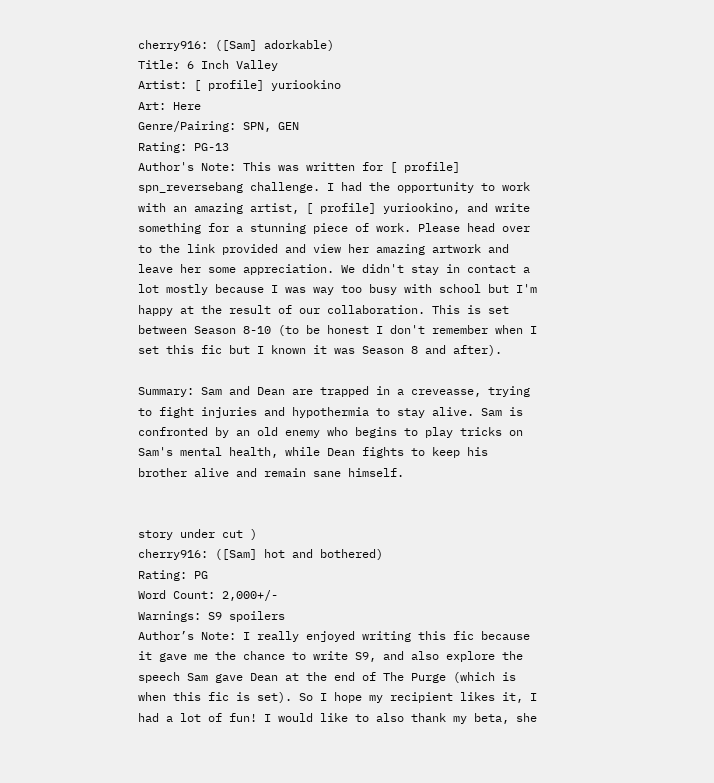cherry916: ([Sam] adorkable)
Title: 6 Inch Valley
Artist: [ profile] yuriookino
Art: Here
Genre/Pairing: SPN, GEN
Rating: PG-13
Author's Note: This was written for [ profile] spn_reversebang challenge. I had the opportunity to work with an amazing artist, [ profile] yuriookino, and write something for a stunning piece of work. Please head over to the link provided and view her amazing artwork and leave her some appreciation. We didn't stay in contact a lot mostly because I was way too busy with school but I'm happy at the result of our collaboration. This is set between Season 8-10 (to be honest I don't remember when I set this fic but I known it was Season 8 and after).

Summary: Sam and Dean are trapped in a creveasse, trying to fight injuries and hypothermia to stay alive. Sam is confronted by an old enemy who begins to play tricks on Sam's mental health, while Dean fights to keep his brother alive and remain sane himself.


story under cut )
cherry916: ([Sam] hot and bothered)
Rating: PG
Word Count: 2,000+/-
Warnings: S9 spoilers
Author’s Note: I really enjoyed writing this fic because it gave me the chance to write S9, and also explore the speech Sam gave Dean at the end of The Purge (which is when this fic is set). So I hope my recipient likes it, I had a lot of fun! I would like to also thank my beta, she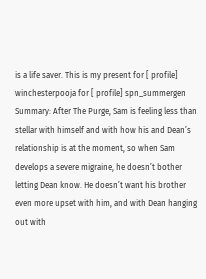is a life saver. This is my present for [ profile] winchesterpooja for [ profile] spn_summergen
Summary: After The Purge, Sam is feeling less than stellar with himself and with how his and Dean’s relationship is at the moment, so when Sam develops a severe migraine, he doesn’t bother letting Dean know. He doesn’t want his brother even more upset with him, and with Dean hanging out with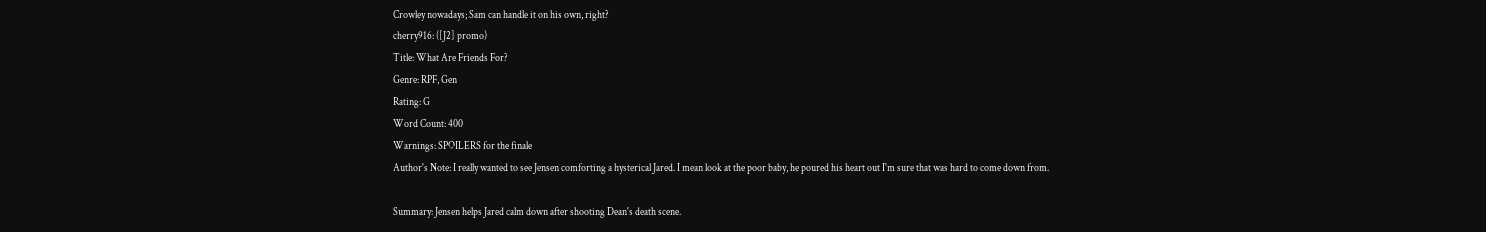Crowley nowadays; Sam can handle it on his own, right?
cherry916: ([J2] promo)
Title: What Are Friends For?
Genre: RPF, Gen
Rating: G
Word Count: 400
Warnings: SPOILERS for the finale
Author's Note: I really wanted to see Jensen comforting a hysterical Jared. I mean look at the poor baby, he poured his heart out I'm sure that was hard to come down from.

Summary: Jensen helps Jared calm down after shooting Dean's death scene.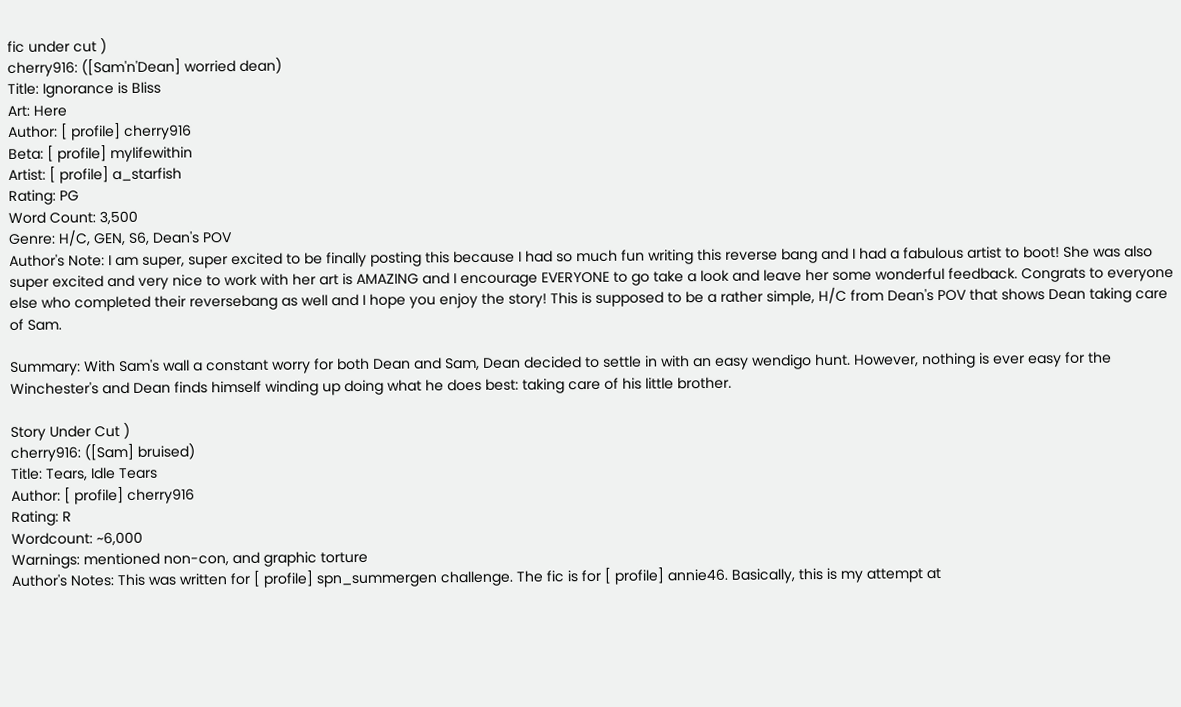fic under cut )
cherry916: ([Sam'n'Dean] worried dean)
Title: Ignorance is Bliss
Art: Here
Author: [ profile] cherry916
Beta: [ profile] mylifewithin
Artist: [ profile] a_starfish
Rating: PG
Word Count: 3,500
Genre: H/C, GEN, S6, Dean's POV
Author's Note: I am super, super excited to be finally posting this because I had so much fun writing this reverse bang and I had a fabulous artist to boot! She was also super excited and very nice to work with her art is AMAZING and I encourage EVERYONE to go take a look and leave her some wonderful feedback. Congrats to everyone else who completed their reversebang as well and I hope you enjoy the story! This is supposed to be a rather simple, H/C from Dean's POV that shows Dean taking care of Sam.

Summary: With Sam's wall a constant worry for both Dean and Sam, Dean decided to settle in with an easy wendigo hunt. However, nothing is ever easy for the Winchester's and Dean finds himself winding up doing what he does best: taking care of his little brother.

Story Under Cut )
cherry916: ([Sam] bruised)
Title: Tears, Idle Tears
Author: [ profile] cherry916
Rating: R
Wordcount: ~6,000
Warnings: mentioned non-con, and graphic torture
Author's Notes: This was written for [ profile] spn_summergen challenge. The fic is for [ profile] annie46. Basically, this is my attempt at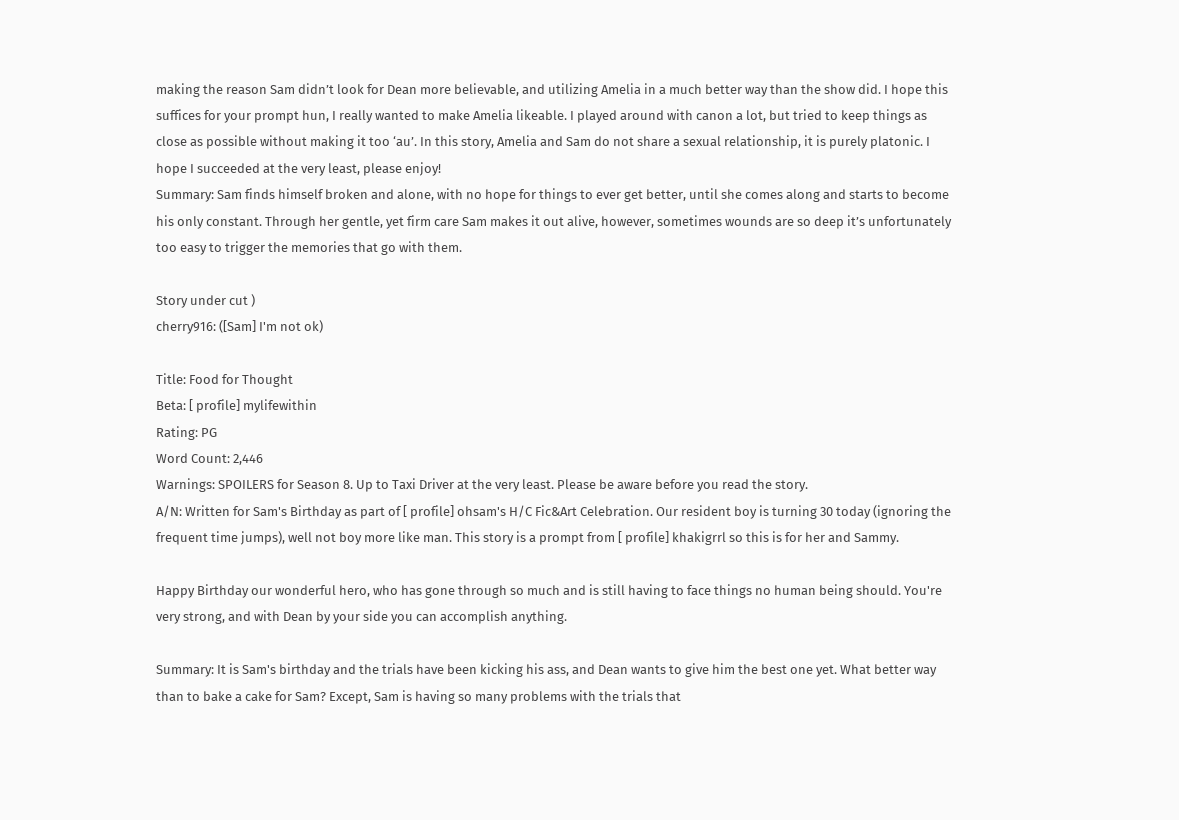making the reason Sam didn’t look for Dean more believable, and utilizing Amelia in a much better way than the show did. I hope this suffices for your prompt hun, I really wanted to make Amelia likeable. I played around with canon a lot, but tried to keep things as close as possible without making it too ‘au’. In this story, Amelia and Sam do not share a sexual relationship, it is purely platonic. I hope I succeeded at the very least, please enjoy!
Summary: Sam finds himself broken and alone, with no hope for things to ever get better, until she comes along and starts to become his only constant. Through her gentle, yet firm care Sam makes it out alive, however, sometimes wounds are so deep it’s unfortunately too easy to trigger the memories that go with them.

Story under cut )
cherry916: ([Sam] I'm not ok)

Title: Food for Thought
Beta: [ profile] mylifewithin
Rating: PG
Word Count: 2,446
Warnings: SPOILERS for Season 8. Up to Taxi Driver at the very least. Please be aware before you read the story.
A/N: Written for Sam's Birthday as part of [ profile] ohsam's H/C Fic&Art Celebration. Our resident boy is turning 30 today (ignoring the frequent time jumps), well not boy more like man. This story is a prompt from [ profile] khakigrrl so this is for her and Sammy.

Happy Birthday our wonderful hero, who has gone through so much and is still having to face things no human being should. You're very strong, and with Dean by your side you can accomplish anything.

Summary: It is Sam's birthday and the trials have been kicking his ass, and Dean wants to give him the best one yet. What better way than to bake a cake for Sam? Except, Sam is having so many problems with the trials that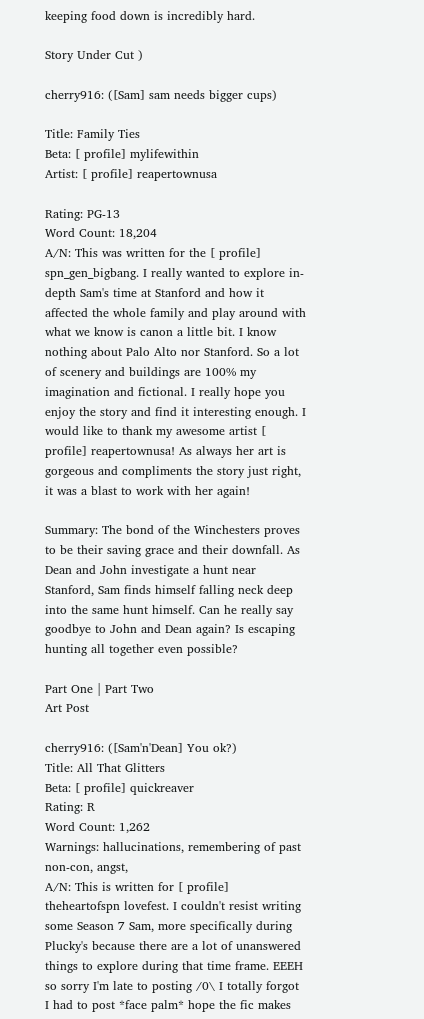keeping food down is incredibly hard.

Story Under Cut )

cherry916: ([Sam] sam needs bigger cups)

Title: Family Ties
Beta: [ profile] mylifewithin
Artist: [ profile] reapertownusa

Rating: PG-13
Word Count: 18,204
A/N: This was written for the [ profile] spn_gen_bigbang. I really wanted to explore in-depth Sam's time at Stanford and how it affected the whole family and play around with what we know is canon a little bit. I know nothing about Palo Alto nor Stanford. So a lot of scenery and buildings are 100% my imagination and fictional. I really hope you enjoy the story and find it interesting enough. I would like to thank my awesome artist [ profile] reapertownusa! As always her art is gorgeous and compliments the story just right, it was a blast to work with her again!

Summary: The bond of the Winchesters proves to be their saving grace and their downfall. As Dean and John investigate a hunt near Stanford, Sam finds himself falling neck deep into the same hunt himself. Can he really say goodbye to John and Dean again? Is escaping hunting all together even possible?

Part One | Part Two
Art Post

cherry916: ([Sam'n'Dean] You ok?)
Title: All That Glitters
Beta: [ profile] quickreaver
Rating: R
Word Count: 1,262
Warnings: hallucinations, remembering of past non-con, angst,
A/N: This is written for [ profile] theheartofspn lovefest. I couldn't resist writing some Season 7 Sam, more specifically during Plucky's because there are a lot of unanswered things to explore during that time frame. EEEH so sorry I'm late to posting /0\ I totally forgot I had to post *face palm* hope the fic makes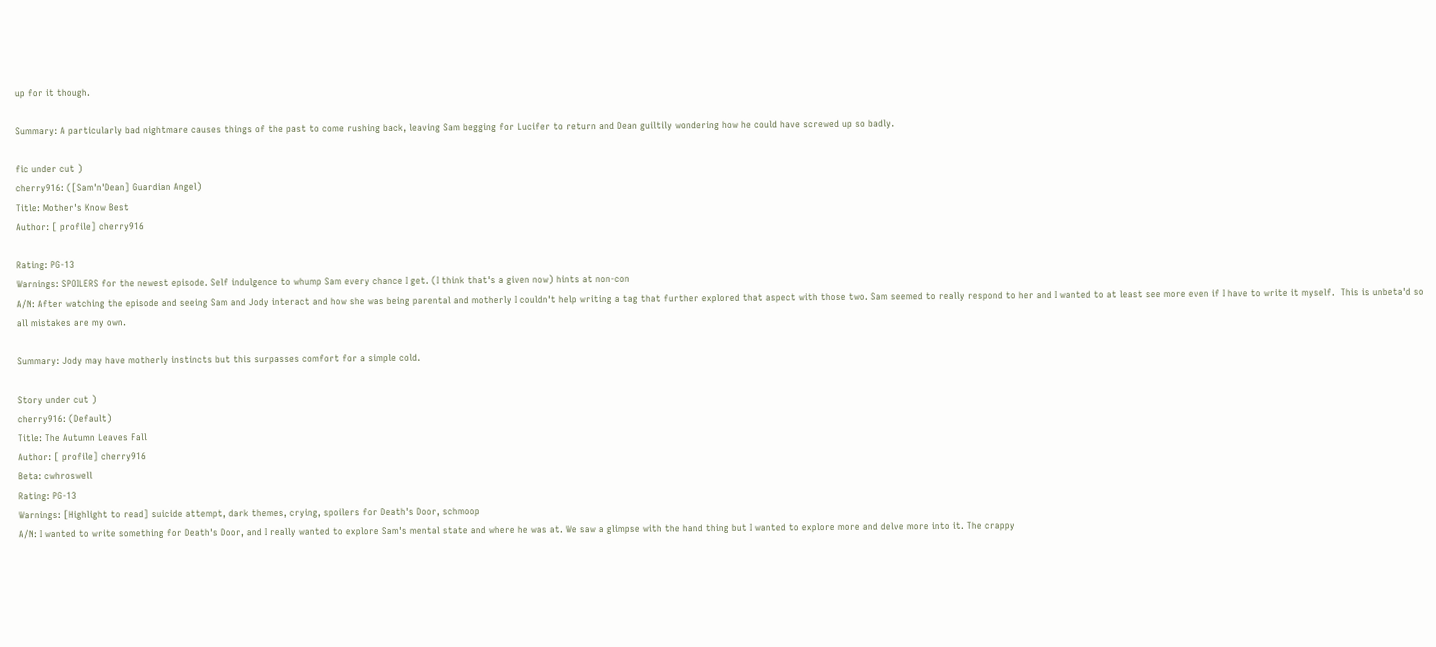up for it though.

Summary: A particularly bad nightmare causes things of the past to come rushing back, leaving Sam begging for Lucifer to return and Dean guiltily wondering how he could have screwed up so badly.

fic under cut )
cherry916: ([Sam'n'Dean] Guardian Angel)
Title: Mother's Know Best
Author: [ profile] cherry916

Rating: PG-13
Warnings: SPOILERS for the newest episode. Self indulgence to whump Sam every chance I get. (I think that's a given now) hints at non-con
A/N: After watching the episode and seeing Sam and Jody interact and how she was being parental and motherly I couldn't help writing a tag that further explored that aspect with those two. Sam seemed to really respond to her and I wanted to at least see more even if I have to write it myself.  This is unbeta'd so all mistakes are my own.

Summary: Jody may have motherly instincts but this surpasses comfort for a simple cold.

Story under cut )
cherry916: (Default)
Title: The Autumn Leaves Fall
Author: [ profile] cherry916
Beta: cwhroswell
Rating: PG-13
Warnings: [Highlight to read] suicide attempt, dark themes, crying, spoilers for Death's Door, schmoop
A/N: I wanted to write something for Death's Door, and I really wanted to explore Sam's mental state and where he was at. We saw a glimpse with the hand thing but I wanted to explore more and delve more into it. The crappy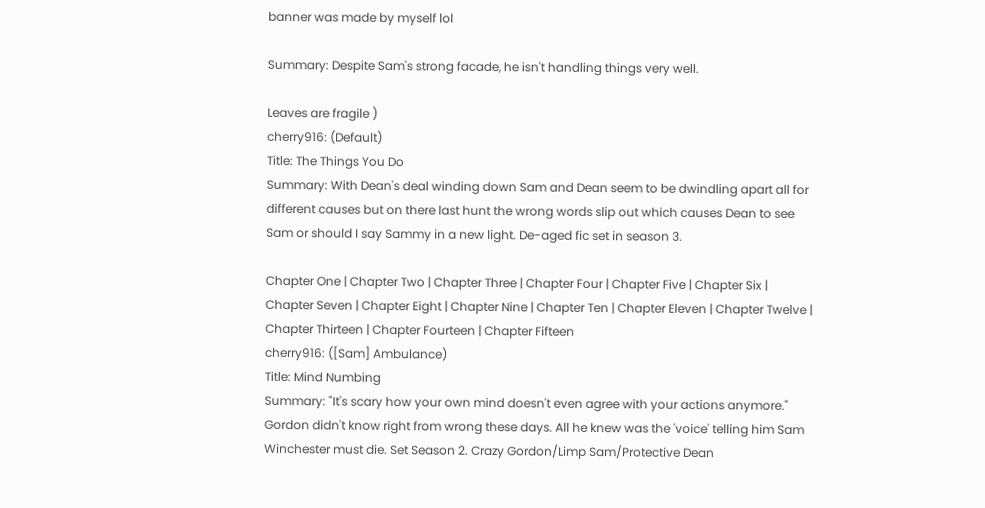banner was made by myself lol

Summary: Despite Sam's strong facade, he isn't handling things very well.

Leaves are fragile )
cherry916: (Default)
Title: The Things You Do
Summary: With Dean's deal winding down Sam and Dean seem to be dwindling apart all for different causes but on there last hunt the wrong words slip out which causes Dean to see Sam or should I say Sammy in a new light. De-aged fic set in season 3.

Chapter One | Chapter Two | Chapter Three | Chapter Four | Chapter Five | Chapter Six | Chapter Seven | Chapter Eight | Chapter Nine | Chapter Ten | Chapter Eleven | Chapter Twelve | Chapter Thirteen | Chapter Fourteen | Chapter Fifteen
cherry916: ([Sam] Ambulance)
Title: Mind Numbing
Summary: "It's scary how your own mind doesn't even agree with your actions anymore." Gordon didn't know right from wrong these days. All he knew was the 'voice' telling him Sam Winchester must die. Set Season 2. Crazy Gordon/Limp Sam/Protective Dean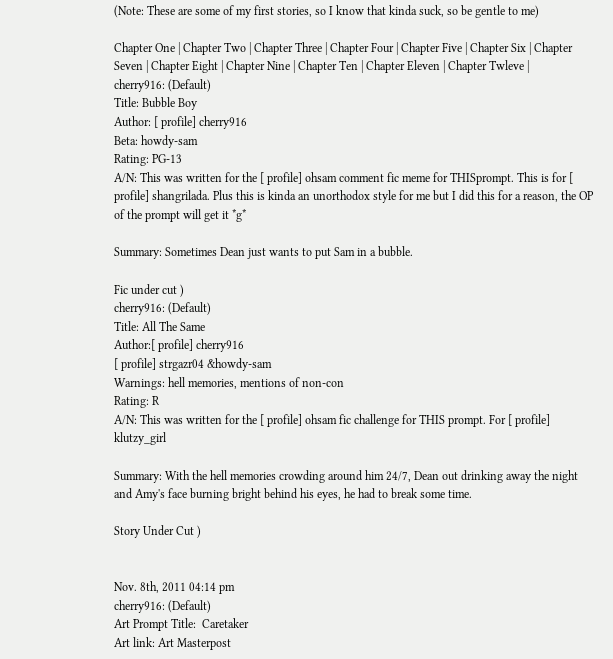(Note: These are some of my first stories, so I know that kinda suck, so be gentle to me)

Chapter One | Chapter Two | Chapter Three | Chapter Four | Chapter Five | Chapter Six | Chapter Seven | Chapter Eight | Chapter Nine | Chapter Ten | Chapter Eleven | Chapter Twleve |
cherry916: (Default)
Title: Bubble Boy
Author: [ profile] cherry916
Beta: howdy-sam
Rating: PG-13
A/N: This was written for the [ profile] ohsam comment fic meme for THISprompt. This is for [ profile] shangrilada. Plus this is kinda an unorthodox style for me but I did this for a reason, the OP of the prompt will get it *g*

Summary: Sometimes Dean just wants to put Sam in a bubble.

Fic under cut )
cherry916: (Default)
Title: All The Same
Author:[ profile] cherry916
[ profile] strgazr04 &howdy-sam
Warnings: hell memories, mentions of non-con
Rating: R
A/N: This was written for the [ profile] ohsam fic challenge for THIS prompt. For [ profile] klutzy_girl

Summary: With the hell memories crowding around him 24/7, Dean out drinking away the night and Amy's face burning bright behind his eyes, he had to break some time.

Story Under Cut )


Nov. 8th, 2011 04:14 pm
cherry916: (Default)
Art Prompt Title:  Caretaker
Art link: Art Masterpost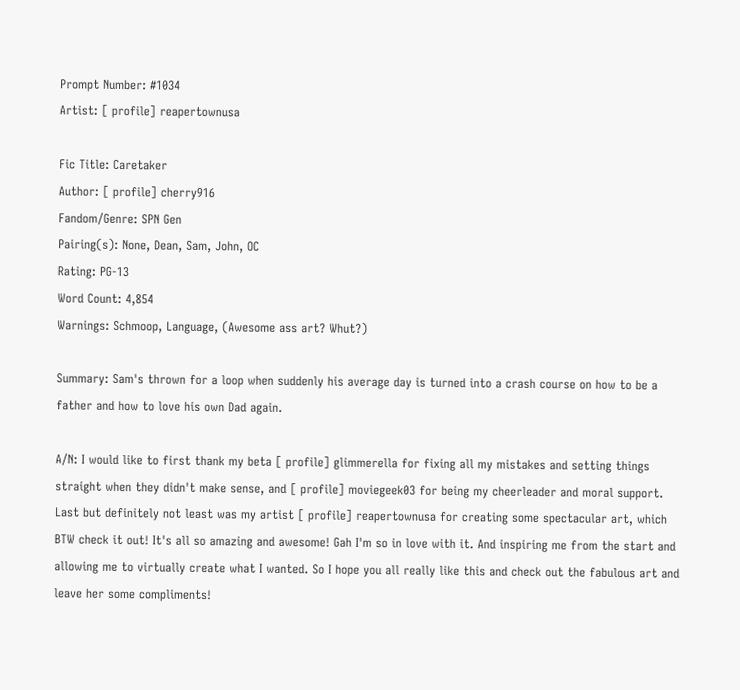Prompt Number: #1034
Artist: [ profile] reapertownusa

Fic Title: Caretaker
Author: [ profile] cherry916
Fandom/Genre: SPN Gen
Pairing(s): None, Dean, Sam, John, OC
Rating: PG-13
Word Count: 4,854
Warnings: Schmoop, Language, (Awesome ass art? Whut?)

Summary: Sam's thrown for a loop when suddenly his average day is turned into a crash course on how to be a father and how to love his own Dad again.

A/N: I would like to first thank my beta [ profile] glimmerella for fixing all my mistakes and setting things straight when they didn't make sense, and [ profile] moviegeek03 for being my cheerleader and moral support. Last but definitely not least was my artist [ profile] reapertownusa for creating some spectacular art, which BTW check it out! It's all so amazing and awesome! Gah I'm so in love with it. And inspiring me from the start and allowing me to virtually create what I wanted. So I hope you all really like this and check out the fabulous art and leave her some compliments!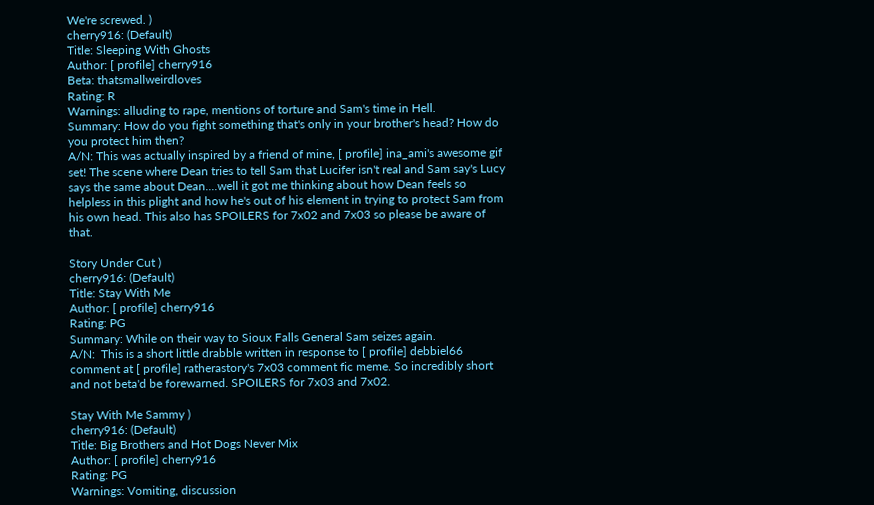We're screwed. )
cherry916: (Default)
Title: Sleeping With Ghosts
Author: [ profile] cherry916
Beta: thatsmallweirdloves
Rating: R
Warnings: alluding to rape, mentions of torture and Sam's time in Hell.
Summary: How do you fight something that's only in your brother's head? How do you protect him then?
A/N: This was actually inspired by a friend of mine, [ profile] ina_ami's awesome gif set! The scene where Dean tries to tell Sam that Lucifer isn't real and Sam say's Lucy says the same about Dean....well it got me thinking about how Dean feels so helpless in this plight and how he's out of his element in trying to protect Sam from his own head. This also has SPOILERS for 7x02 and 7x03 so please be aware of that.

Story Under Cut )
cherry916: (Default)
Title: Stay With Me
Author: [ profile] cherry916
Rating: PG
Summary: While on their way to Sioux Falls General Sam seizes again.
A/N:  This is a short little drabble written in response to [ profile] debbiel66 comment at [ profile] ratherastory's 7x03 comment fic meme. So incredibly short and not beta'd be forewarned. SPOILERS for 7x03 and 7x02.

Stay With Me Sammy )
cherry916: (Default)
Title: Big Brothers and Hot Dogs Never Mix
Author: [ profile] cherry916
Rating: PG
Warnings: Vomiting, discussion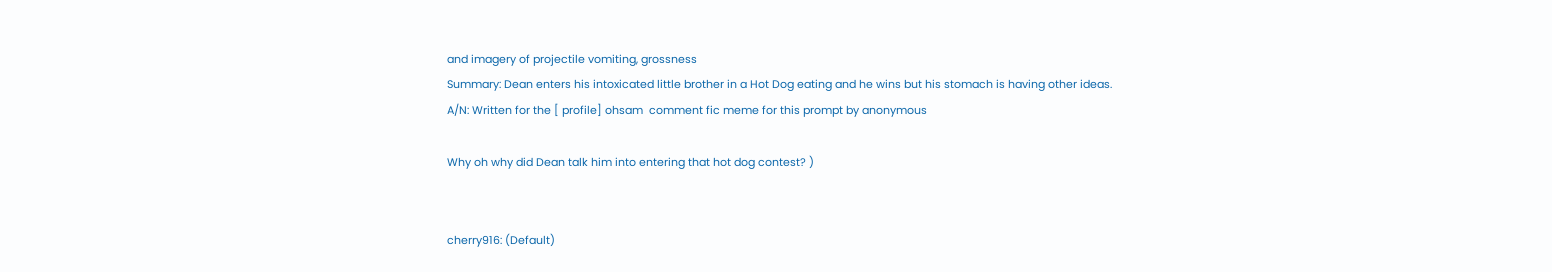and imagery of projectile vomiting, grossness
Summary: Dean enters his intoxicated little brother in a Hot Dog eating and he wins but his stomach is having other ideas.
A/N: Written for the [ profile] ohsam  comment fic meme for this prompt by anonymous

Why oh why did Dean talk him into entering that hot dog contest? )


cherry916: (Default)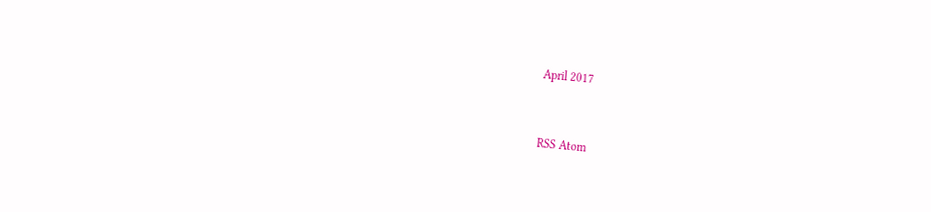April 2017



RSS Atom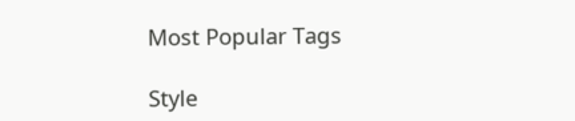Most Popular Tags

Style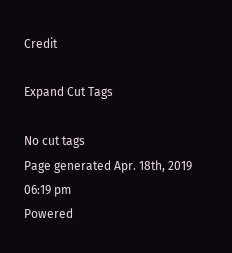Credit

Expand Cut Tags

No cut tags
Page generated Apr. 18th, 2019 06:19 pm
Powered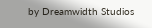by Dreamwidth Studios